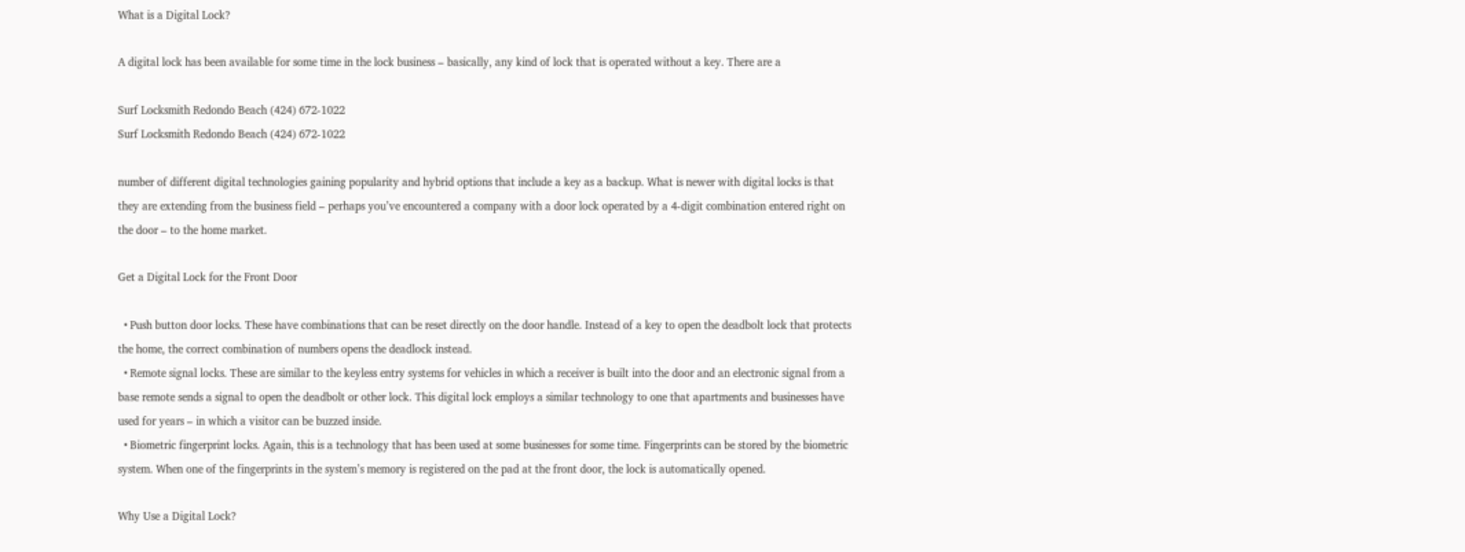What is a Digital Lock?

A digital lock has been available for some time in the lock business – basically, any kind of lock that is operated without a key. There are a

Surf Locksmith Redondo Beach (424) 672-1022
Surf Locksmith Redondo Beach (424) 672-1022

number of different digital technologies gaining popularity and hybrid options that include a key as a backup. What is newer with digital locks is that they are extending from the business field – perhaps you’ve encountered a company with a door lock operated by a 4-digit combination entered right on the door – to the home market.

Get a Digital Lock for the Front Door

  • Push button door locks. These have combinations that can be reset directly on the door handle. Instead of a key to open the deadbolt lock that protects the home, the correct combination of numbers opens the deadlock instead.
  • Remote signal locks. These are similar to the keyless entry systems for vehicles in which a receiver is built into the door and an electronic signal from a base remote sends a signal to open the deadbolt or other lock. This digital lock employs a similar technology to one that apartments and businesses have used for years – in which a visitor can be buzzed inside.
  • Biometric fingerprint locks. Again, this is a technology that has been used at some businesses for some time. Fingerprints can be stored by the biometric system. When one of the fingerprints in the system’s memory is registered on the pad at the front door, the lock is automatically opened.

Why Use a Digital Lock?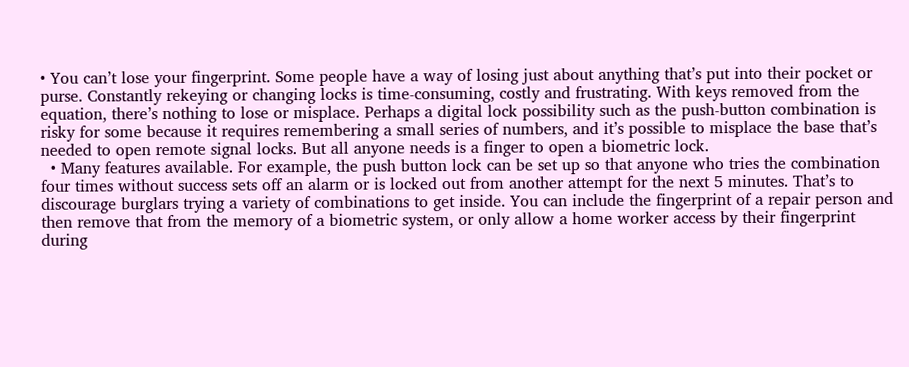• You can’t lose your fingerprint. Some people have a way of losing just about anything that’s put into their pocket or purse. Constantly rekeying or changing locks is time-consuming, costly and frustrating. With keys removed from the equation, there’s nothing to lose or misplace. Perhaps a digital lock possibility such as the push-button combination is risky for some because it requires remembering a small series of numbers, and it’s possible to misplace the base that’s needed to open remote signal locks. But all anyone needs is a finger to open a biometric lock.
  • Many features available. For example, the push button lock can be set up so that anyone who tries the combination four times without success sets off an alarm or is locked out from another attempt for the next 5 minutes. That’s to discourage burglars trying a variety of combinations to get inside. You can include the fingerprint of a repair person and then remove that from the memory of a biometric system, or only allow a home worker access by their fingerprint during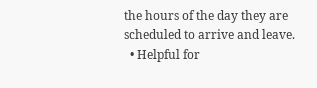the hours of the day they are scheduled to arrive and leave.
  • Helpful for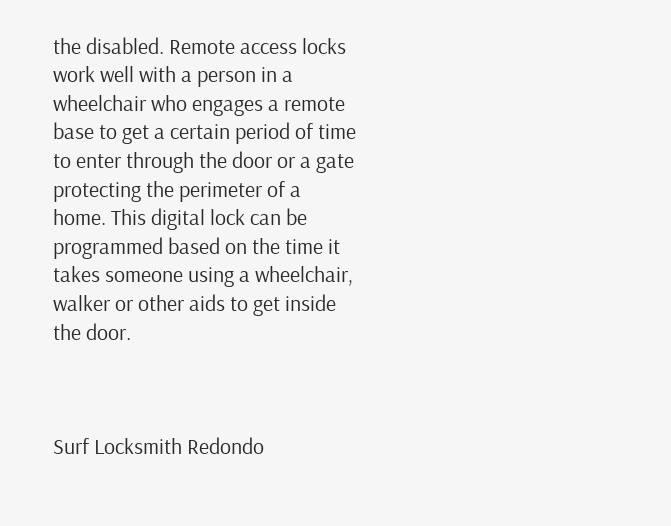the disabled. Remote access locks work well with a person in a wheelchair who engages a remote base to get a certain period of time to enter through the door or a gate protecting the perimeter of a home. This digital lock can be programmed based on the time it takes someone using a wheelchair, walker or other aids to get inside the door.



Surf Locksmith Redondo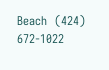Beach  (424) 672-1022